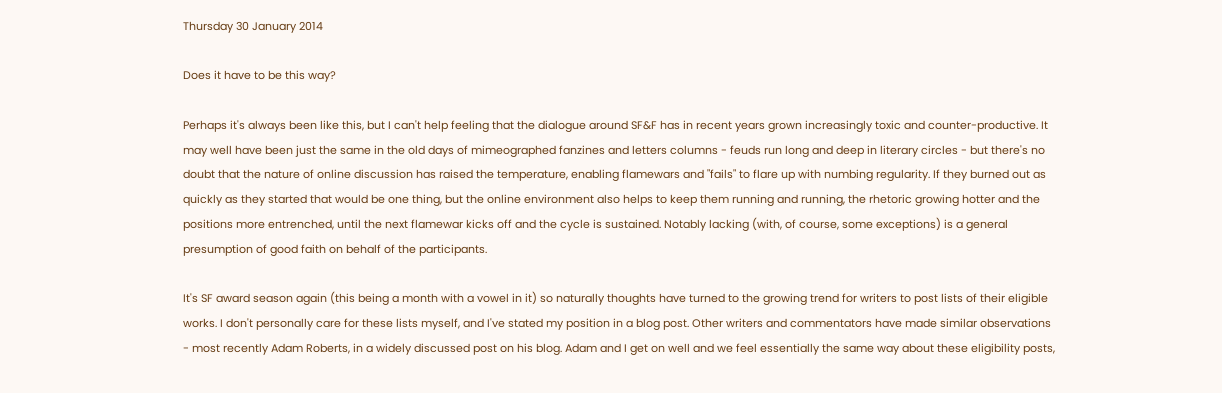Thursday 30 January 2014

Does it have to be this way?

Perhaps it's always been like this, but I can't help feeling that the dialogue around SF&F has in recent years grown increasingly toxic and counter-productive. It may well have been just the same in the old days of mimeographed fanzines and letters columns - feuds run long and deep in literary circles - but there's no doubt that the nature of online discussion has raised the temperature, enabling flamewars and "fails" to flare up with numbing regularity. If they burned out as quickly as they started that would be one thing, but the online environment also helps to keep them running and running, the rhetoric growing hotter and the positions more entrenched, until the next flamewar kicks off and the cycle is sustained. Notably lacking (with, of course, some exceptions) is a general presumption of good faith on behalf of the participants.

It's SF award season again (this being a month with a vowel in it) so naturally thoughts have turned to the growing trend for writers to post lists of their eligible works. I don't personally care for these lists myself, and I've stated my position in a blog post. Other writers and commentators have made similar observations - most recently Adam Roberts, in a widely discussed post on his blog. Adam and I get on well and we feel essentially the same way about these eligibility posts,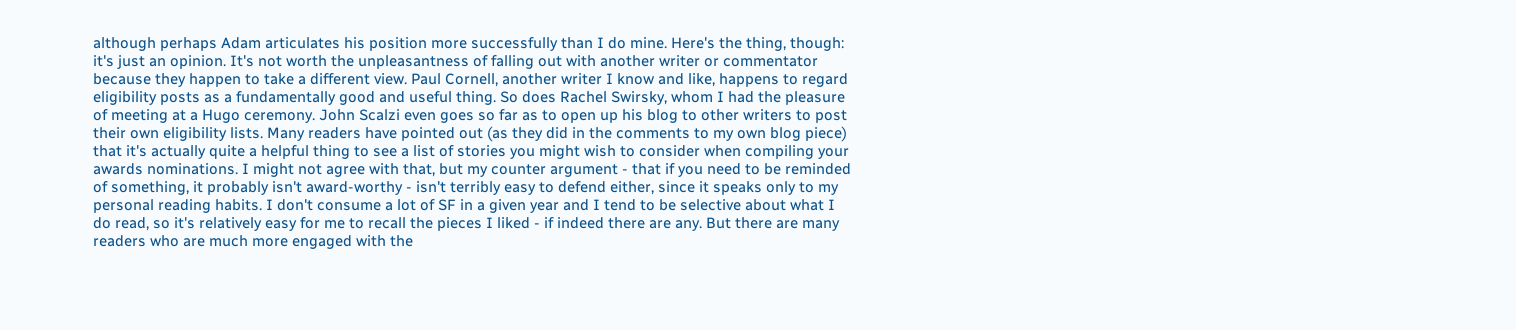although perhaps Adam articulates his position more successfully than I do mine. Here's the thing, though: it's just an opinion. It's not worth the unpleasantness of falling out with another writer or commentator because they happen to take a different view. Paul Cornell, another writer I know and like, happens to regard eligibility posts as a fundamentally good and useful thing. So does Rachel Swirsky, whom I had the pleasure of meeting at a Hugo ceremony. John Scalzi even goes so far as to open up his blog to other writers to post their own eligibility lists. Many readers have pointed out (as they did in the comments to my own blog piece) that it's actually quite a helpful thing to see a list of stories you might wish to consider when compiling your awards nominations. I might not agree with that, but my counter argument - that if you need to be reminded of something, it probably isn't award-worthy - isn't terribly easy to defend either, since it speaks only to my personal reading habits. I don't consume a lot of SF in a given year and I tend to be selective about what I do read, so it's relatively easy for me to recall the pieces I liked - if indeed there are any. But there are many readers who are much more engaged with the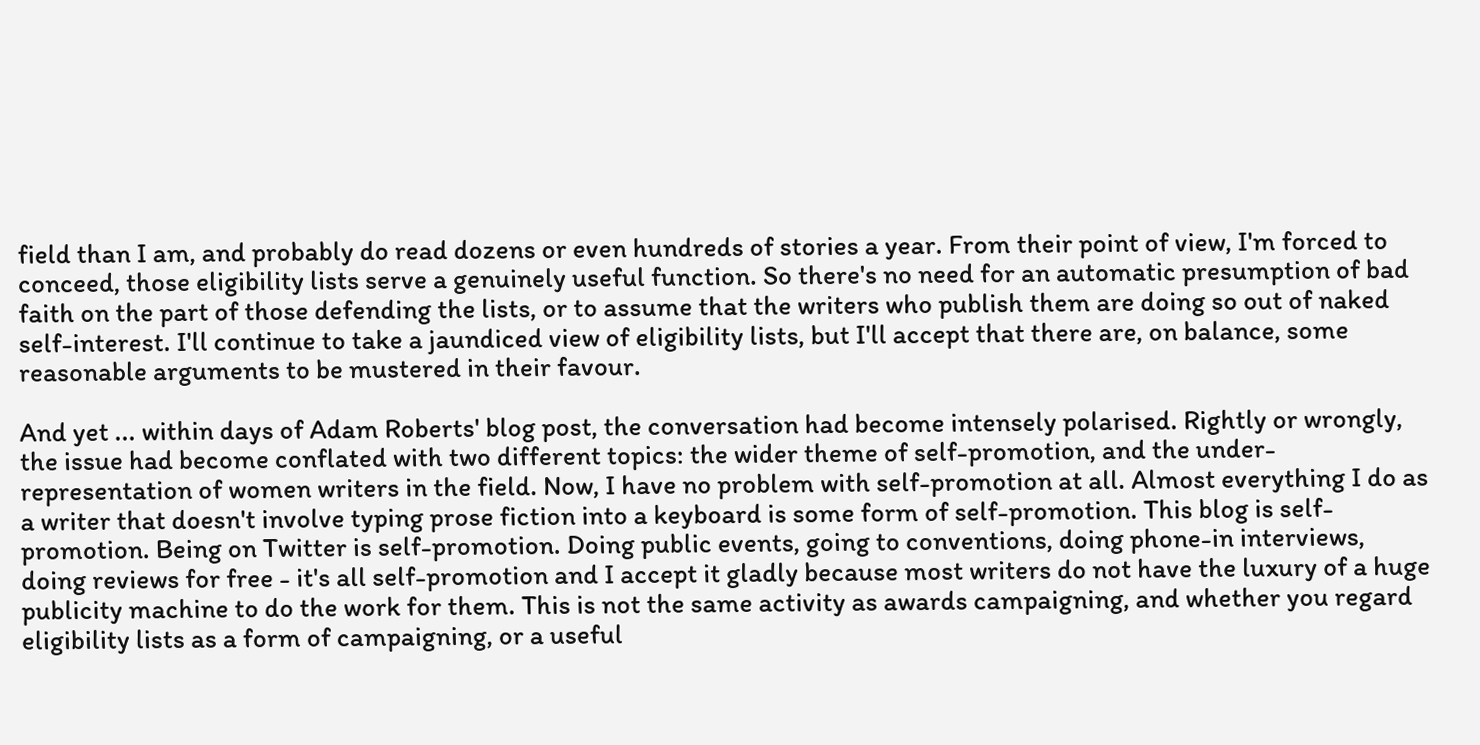field than I am, and probably do read dozens or even hundreds of stories a year. From their point of view, I'm forced to conceed, those eligibility lists serve a genuinely useful function. So there's no need for an automatic presumption of bad faith on the part of those defending the lists, or to assume that the writers who publish them are doing so out of naked self-interest. I'll continue to take a jaundiced view of eligibility lists, but I'll accept that there are, on balance, some reasonable arguments to be mustered in their favour.

And yet ... within days of Adam Roberts' blog post, the conversation had become intensely polarised. Rightly or wrongly, the issue had become conflated with two different topics: the wider theme of self-promotion, and the under-representation of women writers in the field. Now, I have no problem with self-promotion at all. Almost everything I do as a writer that doesn't involve typing prose fiction into a keyboard is some form of self-promotion. This blog is self-promotion. Being on Twitter is self-promotion. Doing public events, going to conventions, doing phone-in interviews, doing reviews for free - it's all self-promotion and I accept it gladly because most writers do not have the luxury of a huge publicity machine to do the work for them. This is not the same activity as awards campaigning, and whether you regard eligibility lists as a form of campaigning, or a useful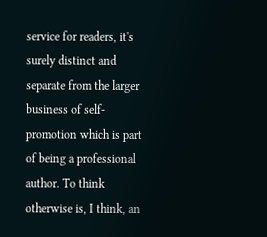service for readers, it's surely distinct and separate from the larger business of self-promotion which is part of being a professional author. To think otherwise is, I think, an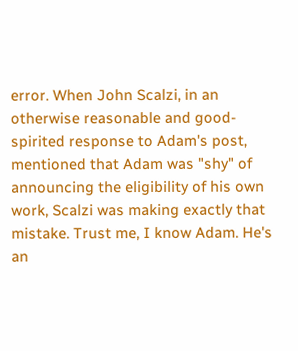error. When John Scalzi, in an otherwise reasonable and good-spirited response to Adam's post, mentioned that Adam was "shy" of announcing the eligibility of his own work, Scalzi was making exactly that mistake. Trust me, I know Adam. He's an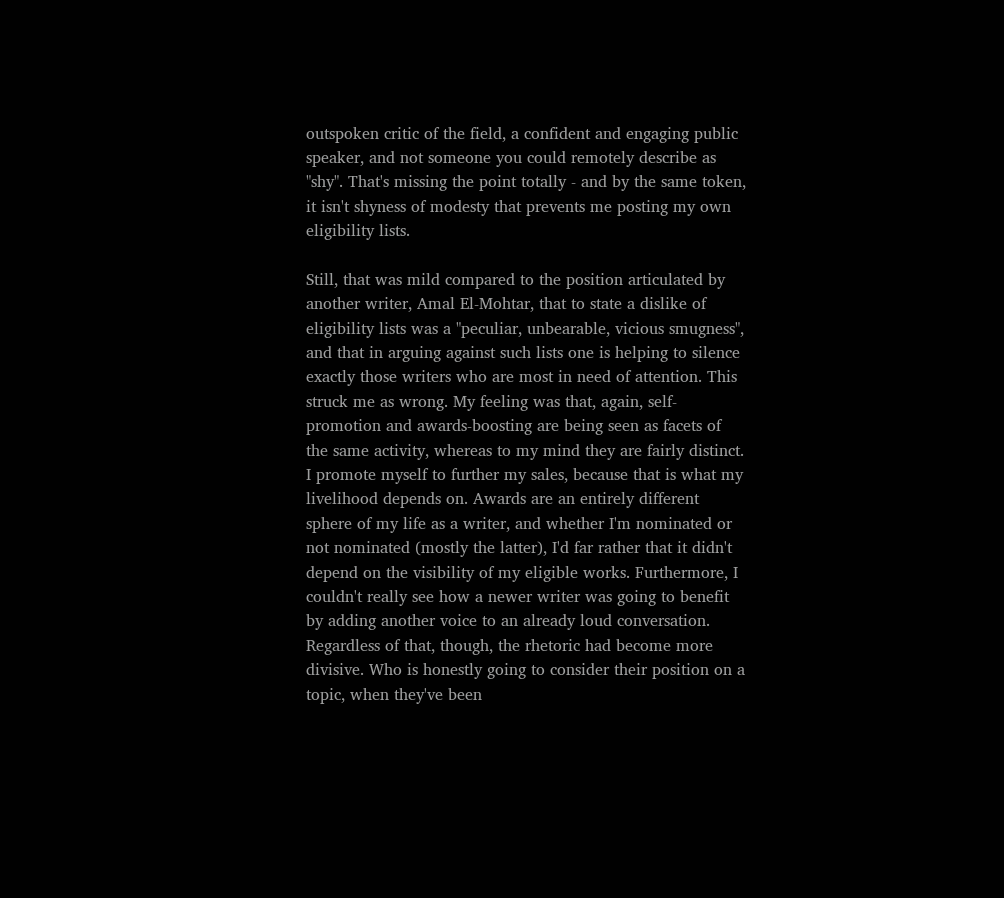outspoken critic of the field, a confident and engaging public speaker, and not someone you could remotely describe as "shy". That's missing the point totally - and by the same token, it isn't shyness of modesty that prevents me posting my own eligibility lists.

Still, that was mild compared to the position articulated by another writer, Amal El-Mohtar, that to state a dislike of eligibility lists was a "peculiar, unbearable, vicious smugness", and that in arguing against such lists one is helping to silence exactly those writers who are most in need of attention. This struck me as wrong. My feeling was that, again, self-promotion and awards-boosting are being seen as facets of the same activity, whereas to my mind they are fairly distinct. I promote myself to further my sales, because that is what my livelihood depends on. Awards are an entirely different sphere of my life as a writer, and whether I'm nominated or not nominated (mostly the latter), I'd far rather that it didn't depend on the visibility of my eligible works. Furthermore, I couldn't really see how a newer writer was going to benefit by adding another voice to an already loud conversation. Regardless of that, though, the rhetoric had become more divisive. Who is honestly going to consider their position on a topic, when they've been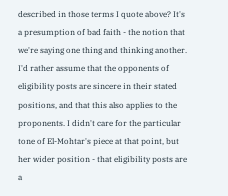described in those terms I quote above? It's a presumption of bad faith - the notion that we're saying one thing and thinking another. I'd rather assume that the opponents of eligibility posts are sincere in their stated positions, and that this also applies to the proponents. I didn't care for the particular tone of El-Mohtar's piece at that point, but her wider position - that eligibility posts are a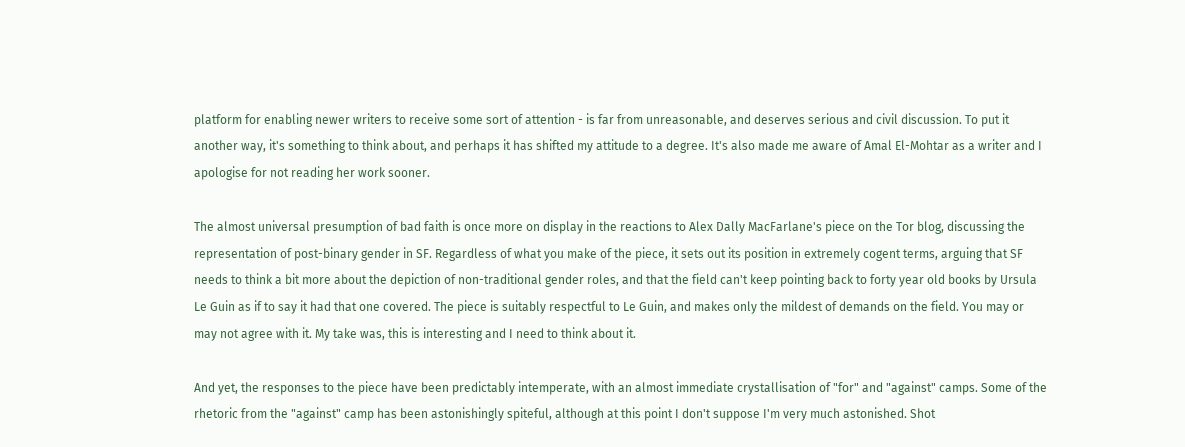platform for enabling newer writers to receive some sort of attention - is far from unreasonable, and deserves serious and civil discussion. To put it another way, it's something to think about, and perhaps it has shifted my attitude to a degree. It's also made me aware of Amal El-Mohtar as a writer and I apologise for not reading her work sooner.

The almost universal presumption of bad faith is once more on display in the reactions to Alex Dally MacFarlane's piece on the Tor blog, discussing the representation of post-binary gender in SF. Regardless of what you make of the piece, it sets out its position in extremely cogent terms, arguing that SF needs to think a bit more about the depiction of non-traditional gender roles, and that the field can't keep pointing back to forty year old books by Ursula Le Guin as if to say it had that one covered. The piece is suitably respectful to Le Guin, and makes only the mildest of demands on the field. You may or may not agree with it. My take was, this is interesting and I need to think about it.

And yet, the responses to the piece have been predictably intemperate, with an almost immediate crystallisation of "for" and "against" camps. Some of the rhetoric from the "against" camp has been astonishingly spiteful, although at this point I don't suppose I'm very much astonished. Shot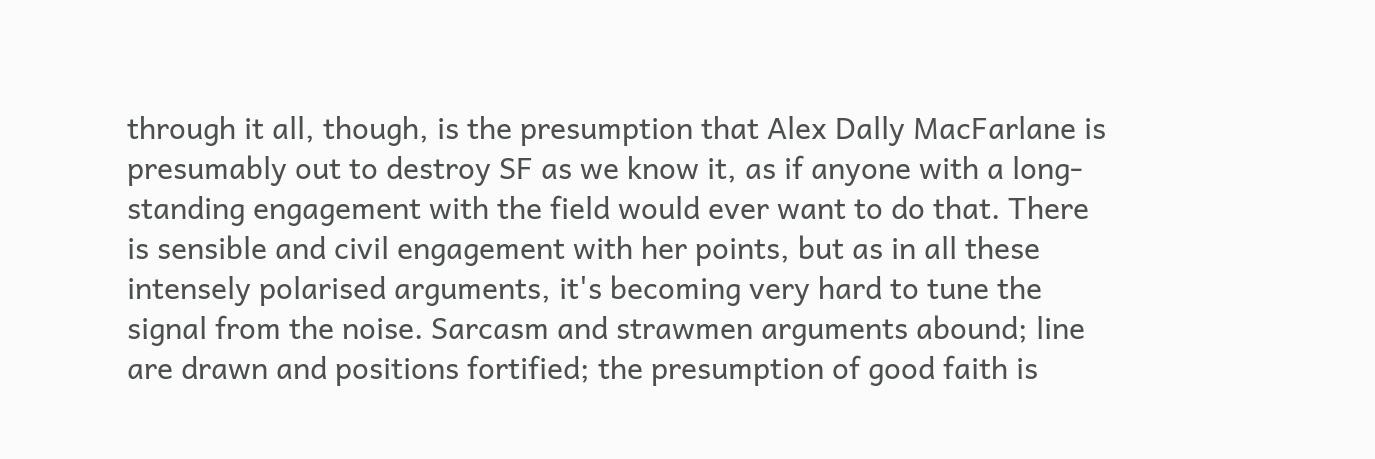through it all, though, is the presumption that Alex Dally MacFarlane is presumably out to destroy SF as we know it, as if anyone with a long-standing engagement with the field would ever want to do that. There is sensible and civil engagement with her points, but as in all these intensely polarised arguments, it's becoming very hard to tune the signal from the noise. Sarcasm and strawmen arguments abound; line are drawn and positions fortified; the presumption of good faith is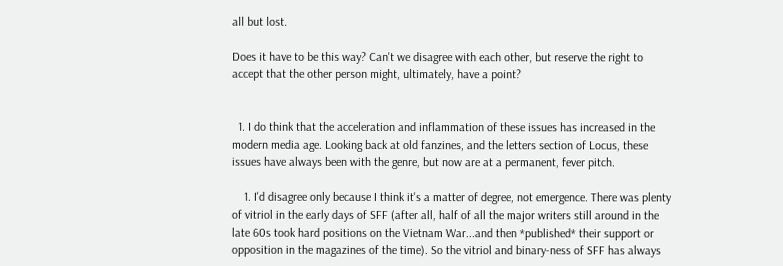all but lost.

Does it have to be this way? Can't we disagree with each other, but reserve the right to accept that the other person might, ultimately, have a point?


  1. I do think that the acceleration and inflammation of these issues has increased in the modern media age. Looking back at old fanzines, and the letters section of Locus, these issues have always been with the genre, but now are at a permanent, fever pitch.

    1. I'd disagree only because I think it's a matter of degree, not emergence. There was plenty of vitriol in the early days of SFF (after all, half of all the major writers still around in the late 60s took hard positions on the Vietnam War...and then *published* their support or opposition in the magazines of the time). So the vitriol and binary-ness of SFF has always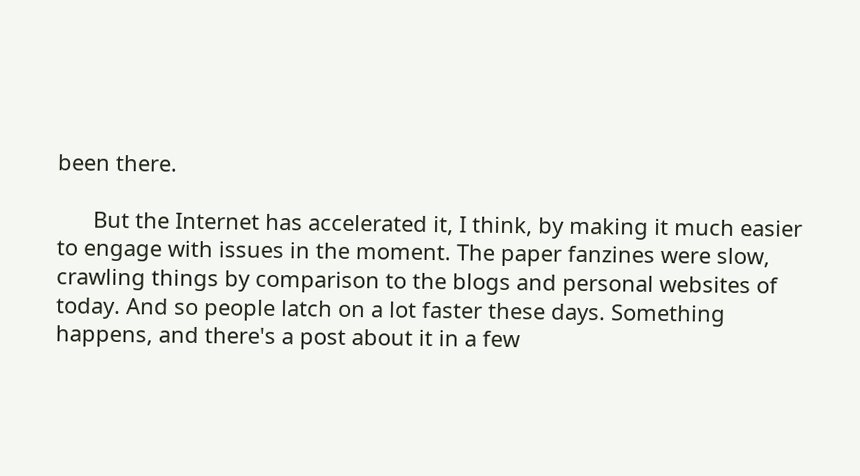been there.

      But the Internet has accelerated it, I think, by making it much easier to engage with issues in the moment. The paper fanzines were slow, crawling things by comparison to the blogs and personal websites of today. And so people latch on a lot faster these days. Something happens, and there's a post about it in a few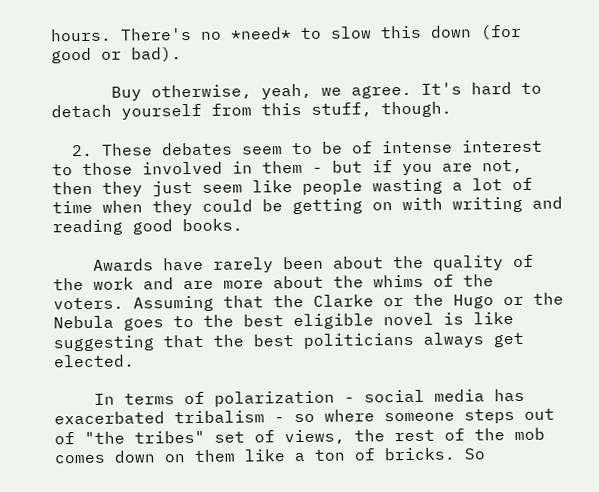hours. There's no *need* to slow this down (for good or bad).

      Buy otherwise, yeah, we agree. It's hard to detach yourself from this stuff, though.

  2. These debates seem to be of intense interest to those involved in them - but if you are not, then they just seem like people wasting a lot of time when they could be getting on with writing and reading good books.

    Awards have rarely been about the quality of the work and are more about the whims of the voters. Assuming that the Clarke or the Hugo or the Nebula goes to the best eligible novel is like suggesting that the best politicians always get elected.

    In terms of polarization - social media has exacerbated tribalism - so where someone steps out of "the tribes" set of views, the rest of the mob comes down on them like a ton of bricks. So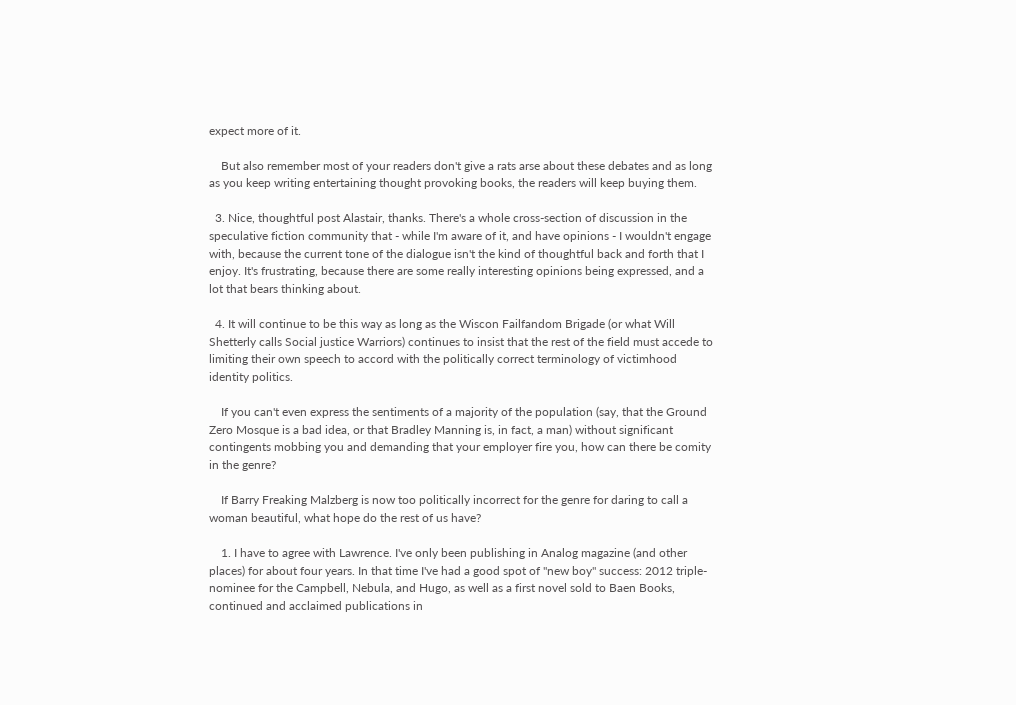expect more of it.

    But also remember most of your readers don't give a rats arse about these debates and as long as you keep writing entertaining thought provoking books, the readers will keep buying them.

  3. Nice, thoughtful post Alastair, thanks. There's a whole cross-section of discussion in the speculative fiction community that - while I'm aware of it, and have opinions - I wouldn't engage with, because the current tone of the dialogue isn't the kind of thoughtful back and forth that I enjoy. It's frustrating, because there are some really interesting opinions being expressed, and a lot that bears thinking about.

  4. It will continue to be this way as long as the Wiscon Failfandom Brigade (or what Will Shetterly calls Social justice Warriors) continues to insist that the rest of the field must accede to limiting their own speech to accord with the politically correct terminology of victimhood identity politics.

    If you can't even express the sentiments of a majority of the population (say, that the Ground Zero Mosque is a bad idea, or that Bradley Manning is, in fact, a man) without significant contingents mobbing you and demanding that your employer fire you, how can there be comity in the genre?

    If Barry Freaking Malzberg is now too politically incorrect for the genre for daring to call a woman beautiful, what hope do the rest of us have?

    1. I have to agree with Lawrence. I've only been publishing in Analog magazine (and other places) for about four years. In that time I've had a good spot of "new boy" success: 2012 triple-nominee for the Campbell, Nebula, and Hugo, as well as a first novel sold to Baen Books, continued and acclaimed publications in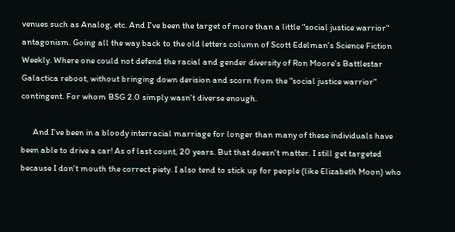venues such as Analog, etc. And I've been the target of more than a little "social justice warrior" antagonism. Going all the way back to the old letters column of Scott Edelman's Science Fiction Weekly. Where one could not defend the racial and gender diversity of Ron Moore's Battlestar Galactica reboot, without bringing down derision and scorn from the "social justice warrior" contingent. For whom BSG 2.0 simply wasn't diverse enough.

      And I've been in a bloody interracial marriage for longer than many of these individuals have been able to drive a car! As of last count, 20 years. But that doesn't matter. I still get targeted because I don't mouth the correct piety. I also tend to stick up for people (like Elizabeth Moon) who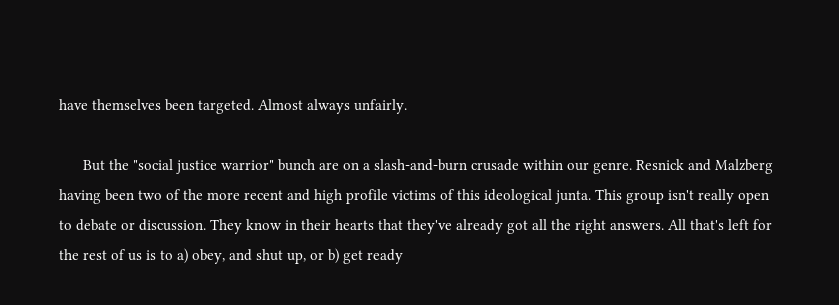have themselves been targeted. Almost always unfairly.

      But the "social justice warrior" bunch are on a slash-and-burn crusade within our genre. Resnick and Malzberg having been two of the more recent and high profile victims of this ideological junta. This group isn't really open to debate or discussion. They know in their hearts that they've already got all the right answers. All that's left for the rest of us is to a) obey, and shut up, or b) get ready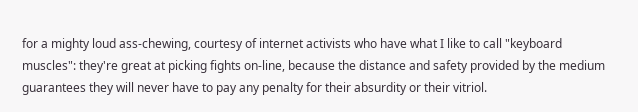for a mighty loud ass-chewing, courtesy of internet activists who have what I like to call "keyboard muscles": they're great at picking fights on-line, because the distance and safety provided by the medium guarantees they will never have to pay any penalty for their absurdity or their vitriol.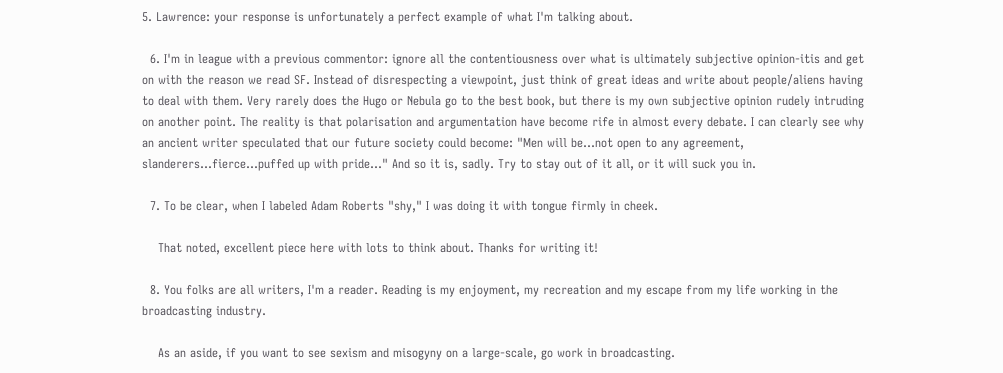5. Lawrence: your response is unfortunately a perfect example of what I'm talking about.

  6. I'm in league with a previous commentor: ignore all the contentiousness over what is ultimately subjective opinion-itis and get on with the reason we read SF. Instead of disrespecting a viewpoint, just think of great ideas and write about people/aliens having to deal with them. Very rarely does the Hugo or Nebula go to the best book, but there is my own subjective opinion rudely intruding on another point. The reality is that polarisation and argumentation have become rife in almost every debate. I can clearly see why an ancient writer speculated that our future society could become: "Men will be...not open to any agreement, slanderers...fierce...puffed up with pride..." And so it is, sadly. Try to stay out of it all, or it will suck you in.

  7. To be clear, when I labeled Adam Roberts "shy," I was doing it with tongue firmly in cheek.

    That noted, excellent piece here with lots to think about. Thanks for writing it!

  8. You folks are all writers, I'm a reader. Reading is my enjoyment, my recreation and my escape from my life working in the broadcasting industry.

    As an aside, if you want to see sexism and misogyny on a large-scale, go work in broadcasting.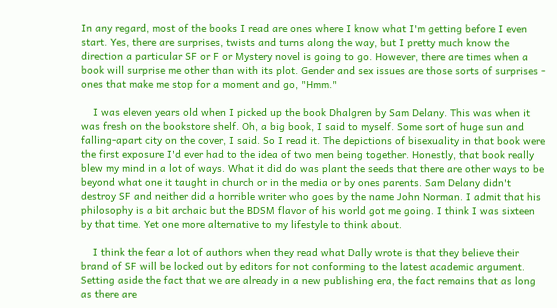In any regard, most of the books I read are ones where I know what I'm getting before I even start. Yes, there are surprises, twists and turns along the way, but I pretty much know the direction a particular SF or F or Mystery novel is going to go. However, there are times when a book will surprise me other than with its plot. Gender and sex issues are those sorts of surprises - ones that make me stop for a moment and go, "Hmm."

    I was eleven years old when I picked up the book Dhalgren by Sam Delany. This was when it was fresh on the bookstore shelf. Oh, a big book, I said to myself. Some sort of huge sun and falling-apart city on the cover, I said. So I read it. The depictions of bisexuality in that book were the first exposure I'd ever had to the idea of two men being together. Honestly, that book really blew my mind in a lot of ways. What it did do was plant the seeds that there are other ways to be beyond what one it taught in church or in the media or by ones parents. Sam Delany didn't destroy SF and neither did a horrible writer who goes by the name John Norman. I admit that his philosophy is a bit archaic but the BDSM flavor of his world got me going. I think I was sixteen by that time. Yet one more alternative to my lifestyle to think about.

    I think the fear a lot of authors when they read what Dally wrote is that they believe their brand of SF will be locked out by editors for not conforming to the latest academic argument. Setting aside the fact that we are already in a new publishing era, the fact remains that as long as there are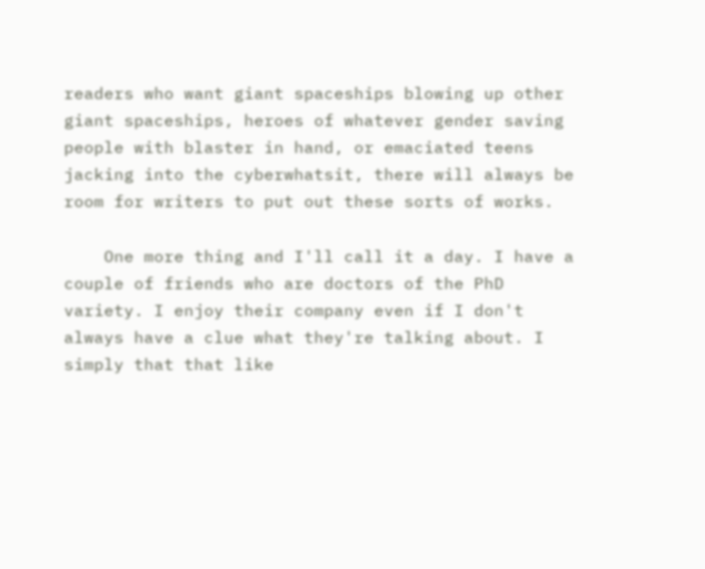readers who want giant spaceships blowing up other giant spaceships, heroes of whatever gender saving people with blaster in hand, or emaciated teens jacking into the cyberwhatsit, there will always be room for writers to put out these sorts of works.

    One more thing and I'll call it a day. I have a couple of friends who are doctors of the PhD variety. I enjoy their company even if I don't always have a clue what they're talking about. I simply that that like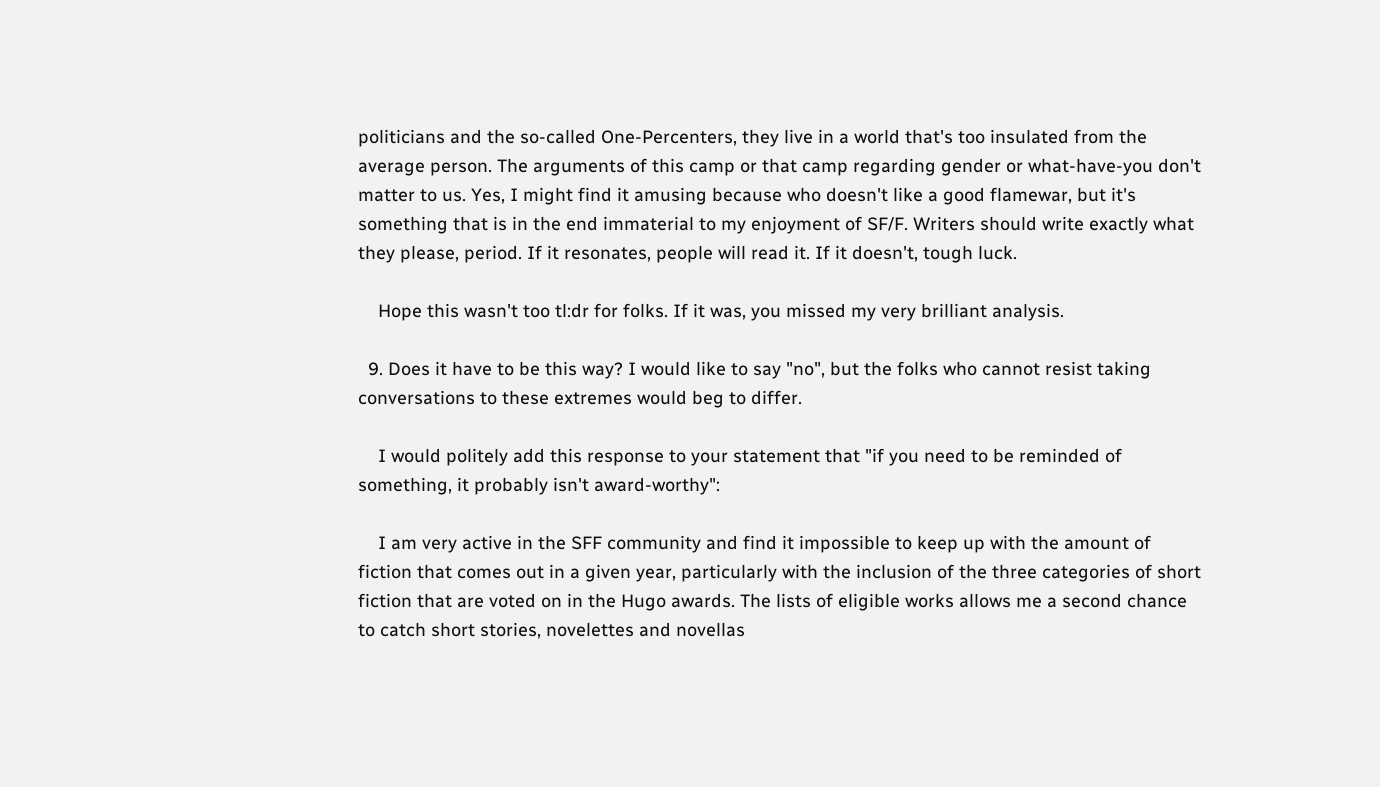politicians and the so-called One-Percenters, they live in a world that's too insulated from the average person. The arguments of this camp or that camp regarding gender or what-have-you don't matter to us. Yes, I might find it amusing because who doesn't like a good flamewar, but it's something that is in the end immaterial to my enjoyment of SF/F. Writers should write exactly what they please, period. If it resonates, people will read it. If it doesn't, tough luck.

    Hope this wasn't too tl:dr for folks. If it was, you missed my very brilliant analysis.

  9. Does it have to be this way? I would like to say "no", but the folks who cannot resist taking conversations to these extremes would beg to differ.

    I would politely add this response to your statement that "if you need to be reminded of something, it probably isn't award-worthy":

    I am very active in the SFF community and find it impossible to keep up with the amount of fiction that comes out in a given year, particularly with the inclusion of the three categories of short fiction that are voted on in the Hugo awards. The lists of eligible works allows me a second chance to catch short stories, novelettes and novellas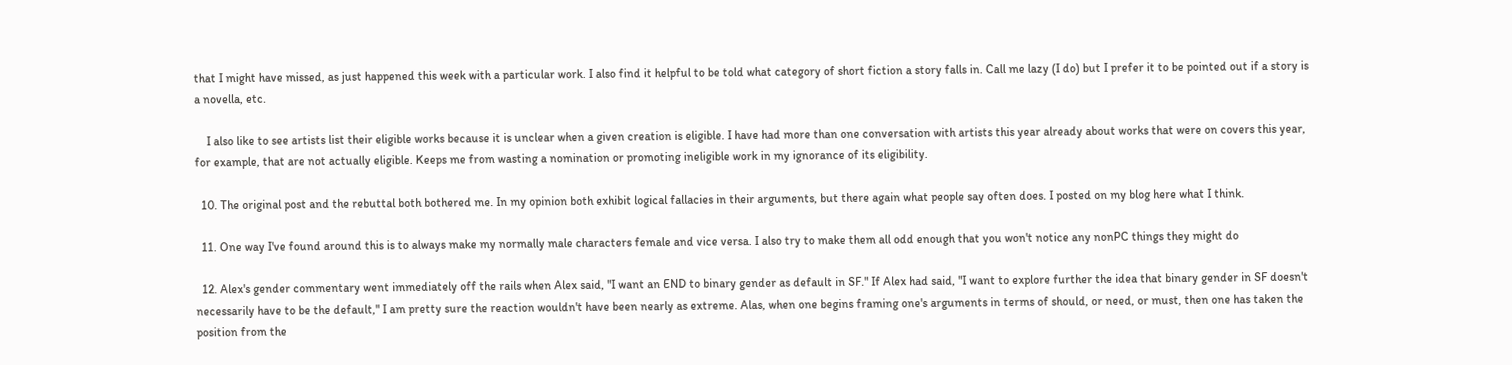that I might have missed, as just happened this week with a particular work. I also find it helpful to be told what category of short fiction a story falls in. Call me lazy (I do) but I prefer it to be pointed out if a story is a novella, etc.

    I also like to see artists list their eligible works because it is unclear when a given creation is eligible. I have had more than one conversation with artists this year already about works that were on covers this year, for example, that are not actually eligible. Keeps me from wasting a nomination or promoting ineligible work in my ignorance of its eligibility.

  10. The original post and the rebuttal both bothered me. In my opinion both exhibit logical fallacies in their arguments, but there again what people say often does. I posted on my blog here what I think.

  11. One way I've found around this is to always make my normally male characters female and vice versa. I also try to make them all odd enough that you won't notice any nonPC things they might do

  12. Alex's gender commentary went immediately off the rails when Alex said, "I want an END to binary gender as default in SF." If Alex had said, "I want to explore further the idea that binary gender in SF doesn't necessarily have to be the default," I am pretty sure the reaction wouldn't have been nearly as extreme. Alas, when one begins framing one's arguments in terms of should, or need, or must, then one has taken the position from the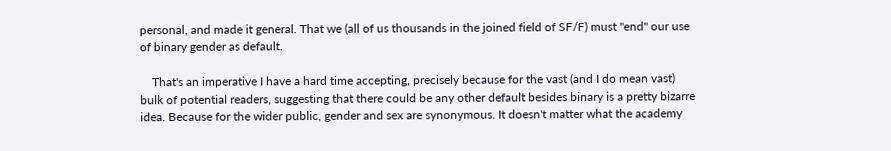personal, and made it general. That we (all of us thousands in the joined field of SF/F) must "end" our use of binary gender as default.

    That's an imperative I have a hard time accepting, precisely because for the vast (and I do mean vast) bulk of potential readers, suggesting that there could be any other default besides binary is a pretty bizarre idea. Because for the wider public, gender and sex are synonymous. It doesn't matter what the academy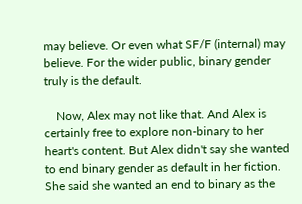may believe. Or even what SF/F (internal) may believe. For the wider public, binary gender truly is the default.

    Now, Alex may not like that. And Alex is certainly free to explore non-binary to her heart's content. But Alex didn't say she wanted to end binary gender as default in her fiction. She said she wanted an end to binary as the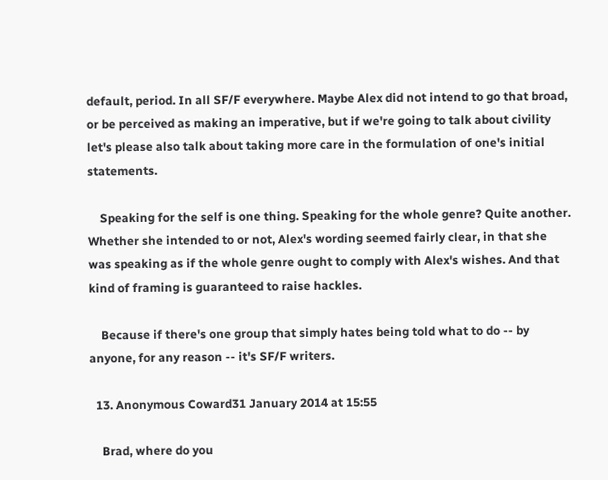default, period. In all SF/F everywhere. Maybe Alex did not intend to go that broad, or be perceived as making an imperative, but if we're going to talk about civility let's please also talk about taking more care in the formulation of one's initial statements.

    Speaking for the self is one thing. Speaking for the whole genre? Quite another. Whether she intended to or not, Alex's wording seemed fairly clear, in that she was speaking as if the whole genre ought to comply with Alex's wishes. And that kind of framing is guaranteed to raise hackles.

    Because if there's one group that simply hates being told what to do -- by anyone, for any reason -- it's SF/F writers.

  13. Anonymous Coward31 January 2014 at 15:55

    Brad, where do you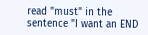read "must" in the sentence "I want an END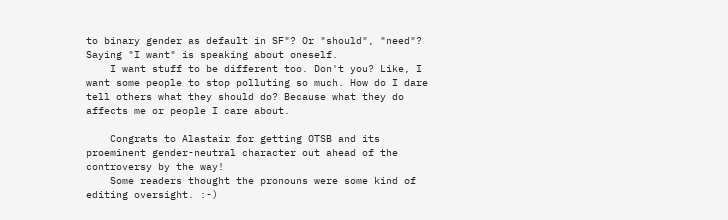to binary gender as default in SF"? Or "should", "need"? Saying "I want" is speaking about oneself.
    I want stuff to be different too. Don't you? Like, I want some people to stop polluting so much. How do I dare tell others what they should do? Because what they do affects me or people I care about.

    Congrats to Alastair for getting OTSB and its proeminent gender-neutral character out ahead of the controversy by the way!
    Some readers thought the pronouns were some kind of editing oversight. :-)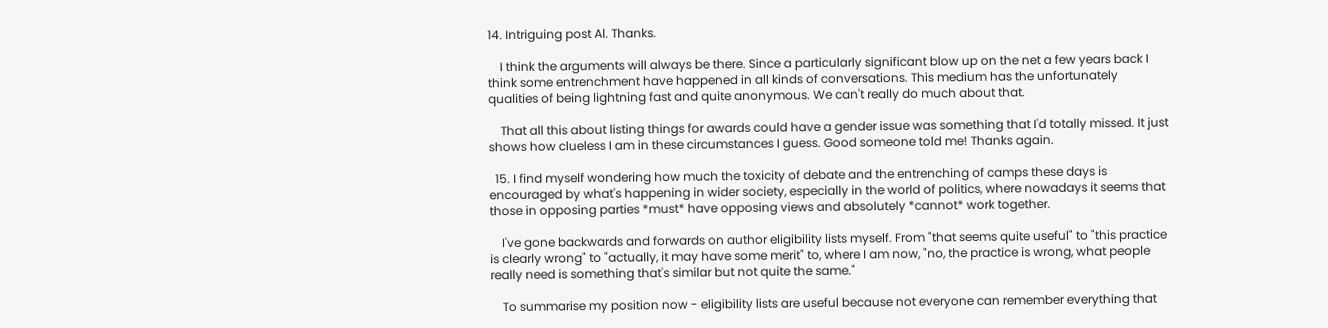14. Intriguing post Al. Thanks.

    I think the arguments will always be there. Since a particularly significant blow up on the net a few years back I think some entrenchment have happened in all kinds of conversations. This medium has the unfortunately qualities of being lightning fast and quite anonymous. We can't really do much about that.

    That all this about listing things for awards could have a gender issue was something that I'd totally missed. It just shows how clueless I am in these circumstances I guess. Good someone told me! Thanks again.

  15. I find myself wondering how much the toxicity of debate and the entrenching of camps these days is encouraged by what's happening in wider society, especially in the world of politics, where nowadays it seems that those in opposing parties *must* have opposing views and absolutely *cannot* work together.

    I've gone backwards and forwards on author eligibility lists myself. From "that seems quite useful" to "this practice is clearly wrong" to "actually, it may have some merit" to, where I am now, "no, the practice is wrong, what people really need is something that's similar but not quite the same."

    To summarise my position now - eligibility lists are useful because not everyone can remember everything that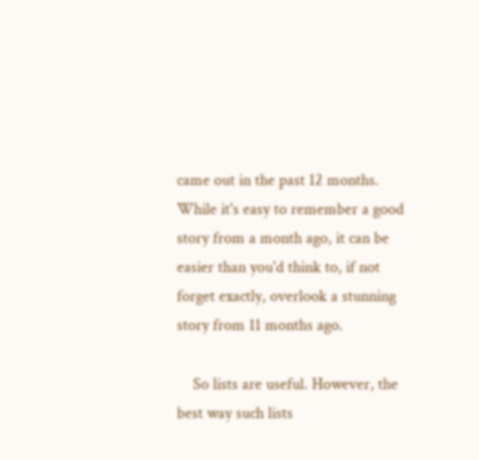came out in the past 12 months. While it's easy to remember a good story from a month ago, it can be easier than you'd think to, if not forget exactly, overlook a stunning story from 11 months ago.

    So lists are useful. However, the best way such lists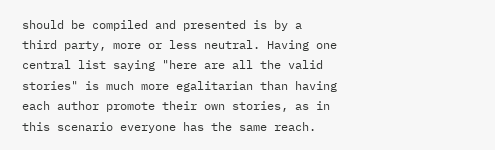should be compiled and presented is by a third party, more or less neutral. Having one central list saying "here are all the valid stories" is much more egalitarian than having each author promote their own stories, as in this scenario everyone has the same reach.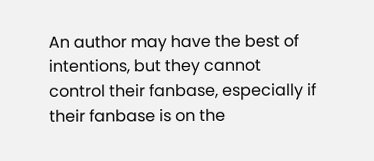An author may have the best of intentions, but they cannot control their fanbase, especially if their fanbase is on the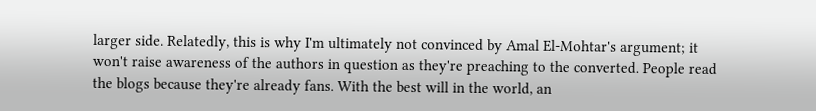larger side. Relatedly, this is why I'm ultimately not convinced by Amal El-Mohtar's argument; it won't raise awareness of the authors in question as they're preaching to the converted. People read the blogs because they're already fans. With the best will in the world, an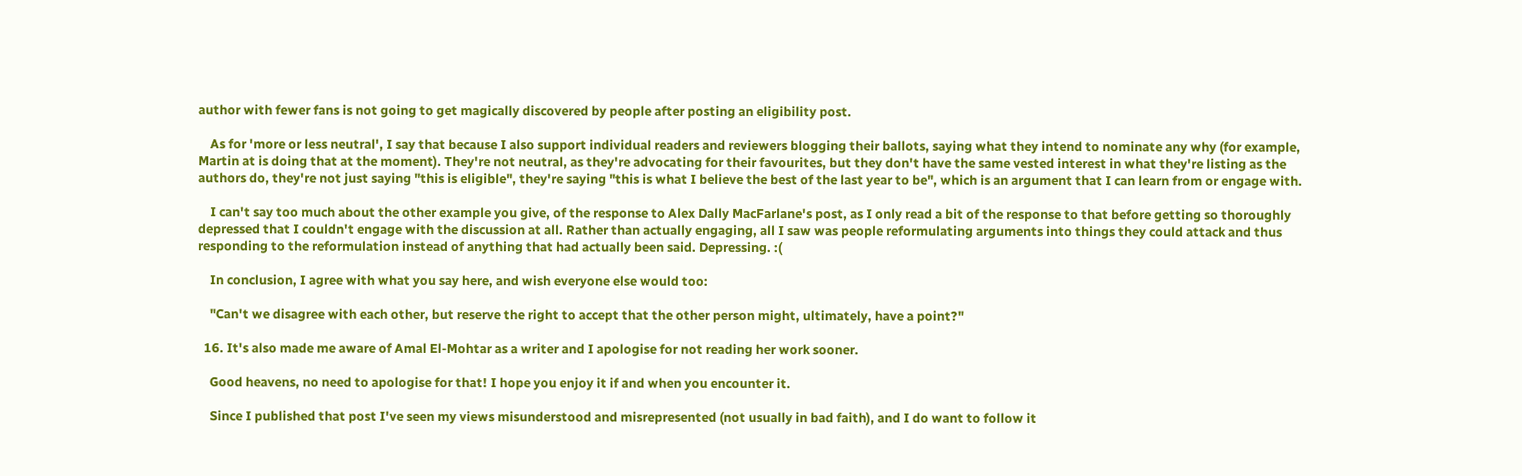author with fewer fans is not going to get magically discovered by people after posting an eligibility post.

    As for 'more or less neutral', I say that because I also support individual readers and reviewers blogging their ballots, saying what they intend to nominate any why (for example, Martin at is doing that at the moment). They're not neutral, as they're advocating for their favourites, but they don't have the same vested interest in what they're listing as the authors do, they're not just saying "this is eligible", they're saying "this is what I believe the best of the last year to be", which is an argument that I can learn from or engage with.

    I can't say too much about the other example you give, of the response to Alex Dally MacFarlane's post, as I only read a bit of the response to that before getting so thoroughly depressed that I couldn't engage with the discussion at all. Rather than actually engaging, all I saw was people reformulating arguments into things they could attack and thus responding to the reformulation instead of anything that had actually been said. Depressing. :(

    In conclusion, I agree with what you say here, and wish everyone else would too:

    "Can't we disagree with each other, but reserve the right to accept that the other person might, ultimately, have a point?"

  16. It's also made me aware of Amal El-Mohtar as a writer and I apologise for not reading her work sooner.

    Good heavens, no need to apologise for that! I hope you enjoy it if and when you encounter it.

    Since I published that post I've seen my views misunderstood and misrepresented (not usually in bad faith), and I do want to follow it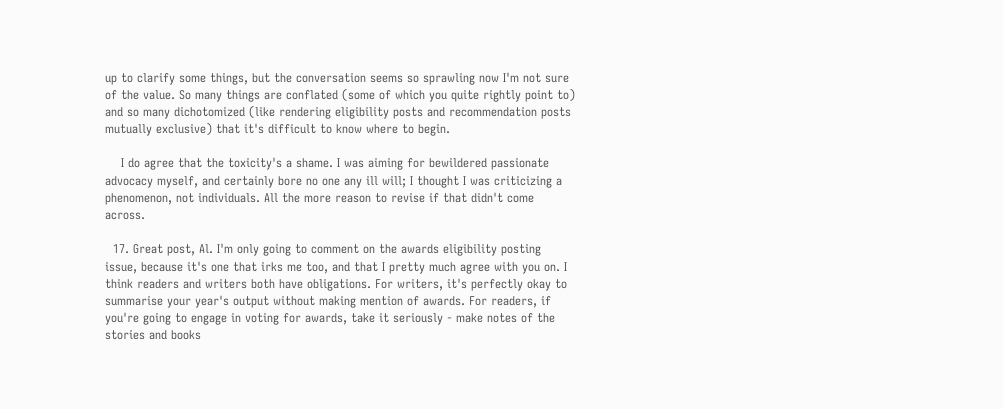up to clarify some things, but the conversation seems so sprawling now I'm not sure of the value. So many things are conflated (some of which you quite rightly point to) and so many dichotomized (like rendering eligibility posts and recommendation posts mutually exclusive) that it's difficult to know where to begin.

    I do agree that the toxicity's a shame. I was aiming for bewildered passionate advocacy myself, and certainly bore no one any ill will; I thought I was criticizing a phenomenon, not individuals. All the more reason to revise if that didn't come across.

  17. Great post, Al. I'm only going to comment on the awards eligibility posting issue, because it's one that irks me too, and that I pretty much agree with you on. I think readers and writers both have obligations. For writers, it's perfectly okay to summarise your year's output without making mention of awards. For readers, if you're going to engage in voting for awards, take it seriously - make notes of the stories and books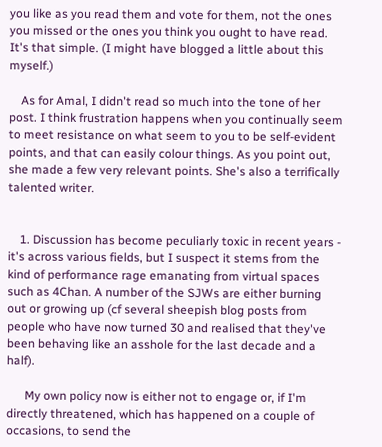you like as you read them and vote for them, not the ones you missed or the ones you think you ought to have read. It's that simple. (I might have blogged a little about this myself.)

    As for Amal, I didn't read so much into the tone of her post. I think frustration happens when you continually seem to meet resistance on what seem to you to be self-evident points, and that can easily colour things. As you point out, she made a few very relevant points. She's also a terrifically talented writer.


    1. Discussion has become peculiarly toxic in recent years - it's across various fields, but I suspect it stems from the kind of performance rage emanating from virtual spaces such as 4Chan. A number of the SJWs are either burning out or growing up (cf several sheepish blog posts from people who have now turned 30 and realised that they've been behaving like an asshole for the last decade and a half).

      My own policy now is either not to engage or, if I'm directly threatened, which has happened on a couple of occasions, to send the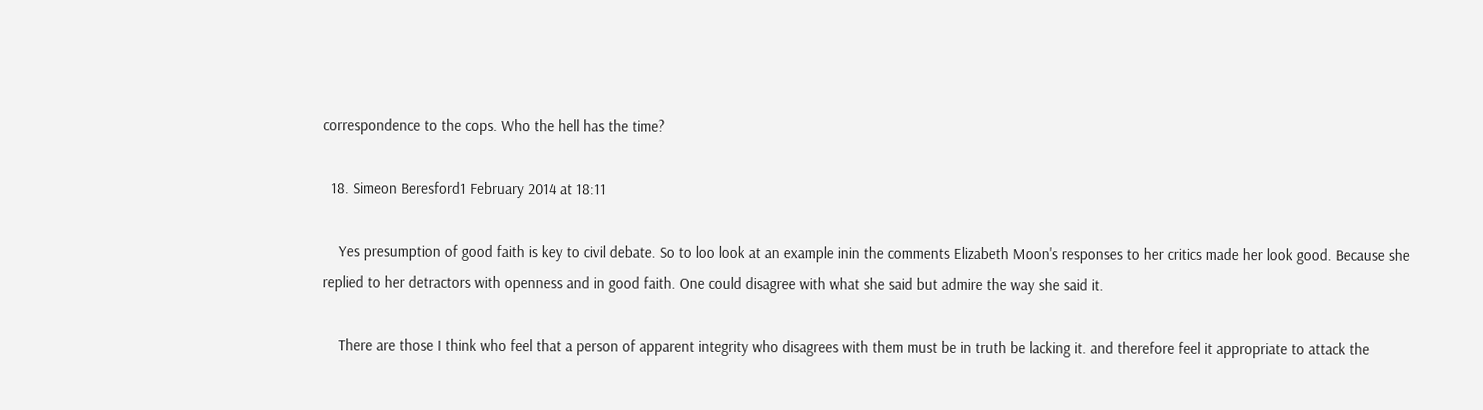correspondence to the cops. Who the hell has the time?

  18. Simeon Beresford1 February 2014 at 18:11

    Yes presumption of good faith is key to civil debate. So to loo look at an example inin the comments Elizabeth Moon's responses to her critics made her look good. Because she replied to her detractors with openness and in good faith. One could disagree with what she said but admire the way she said it.

    There are those I think who feel that a person of apparent integrity who disagrees with them must be in truth be lacking it. and therefore feel it appropriate to attack the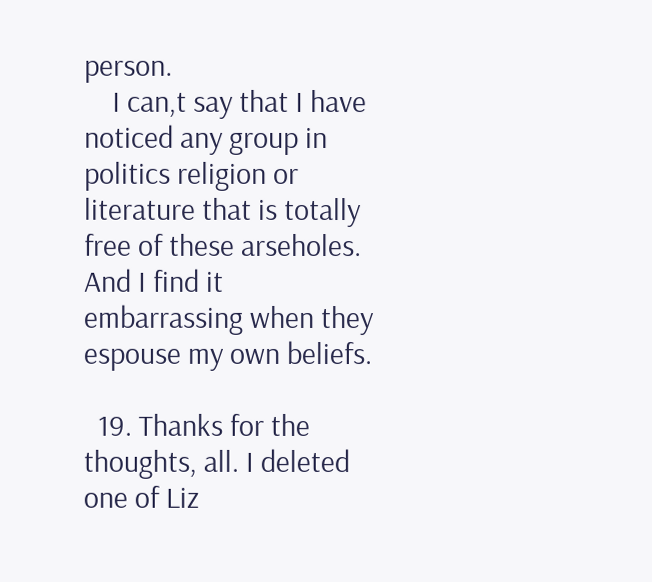person.
    I can,t say that I have noticed any group in politics religion or literature that is totally free of these arseholes. And I find it embarrassing when they espouse my own beliefs.

  19. Thanks for the thoughts, all. I deleted one of Liz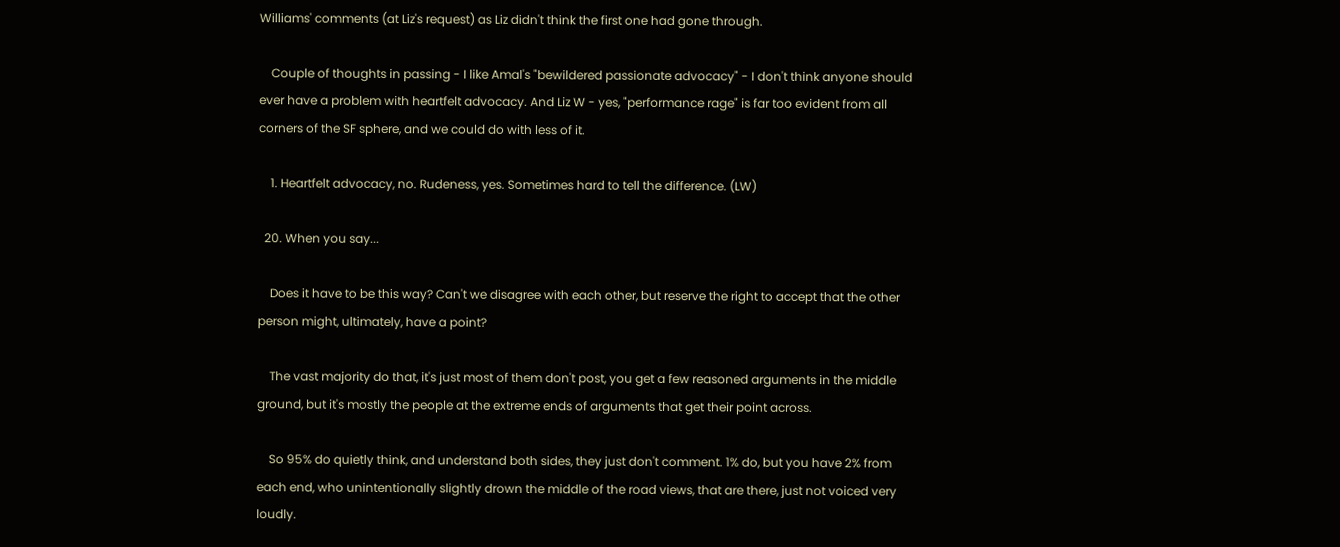Williams' comments (at Liz's request) as Liz didn't think the first one had gone through.

    Couple of thoughts in passing - I like Amal's "bewildered passionate advocacy" - I don't think anyone should ever have a problem with heartfelt advocacy. And Liz W - yes, "performance rage" is far too evident from all corners of the SF sphere, and we could do with less of it.

    1. Heartfelt advocacy, no. Rudeness, yes. Sometimes hard to tell the difference. (LW)

  20. When you say...

    Does it have to be this way? Can't we disagree with each other, but reserve the right to accept that the other person might, ultimately, have a point?

    The vast majority do that, it's just most of them don't post, you get a few reasoned arguments in the middle ground, but it's mostly the people at the extreme ends of arguments that get their point across.

    So 95% do quietly think, and understand both sides, they just don't comment. 1% do, but you have 2% from each end, who unintentionally slightly drown the middle of the road views, that are there, just not voiced very loudly.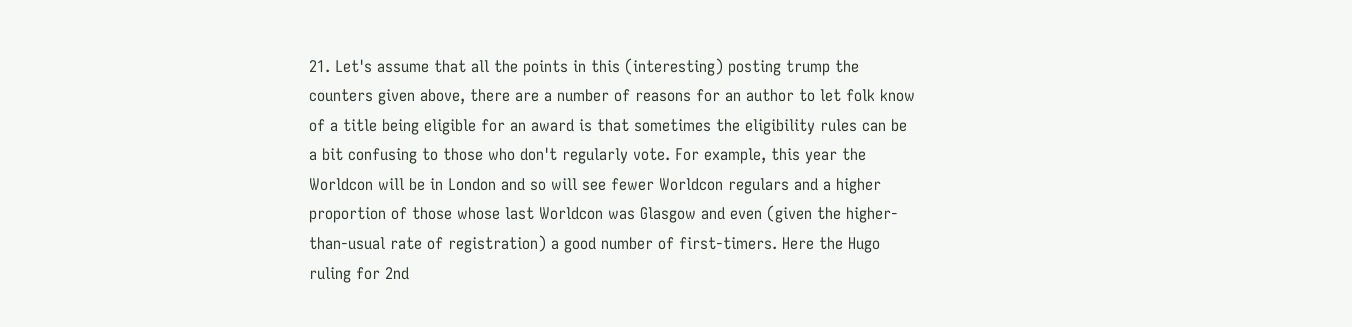21. Let's assume that all the points in this (interesting) posting trump the counters given above, there are a number of reasons for an author to let folk know of a title being eligible for an award is that sometimes the eligibility rules can be a bit confusing to those who don't regularly vote. For example, this year the Worldcon will be in London and so will see fewer Worldcon regulars and a higher proportion of those whose last Worldcon was Glasgow and even (given the higher-than-usual rate of registration) a good number of first-timers. Here the Hugo ruling for 2nd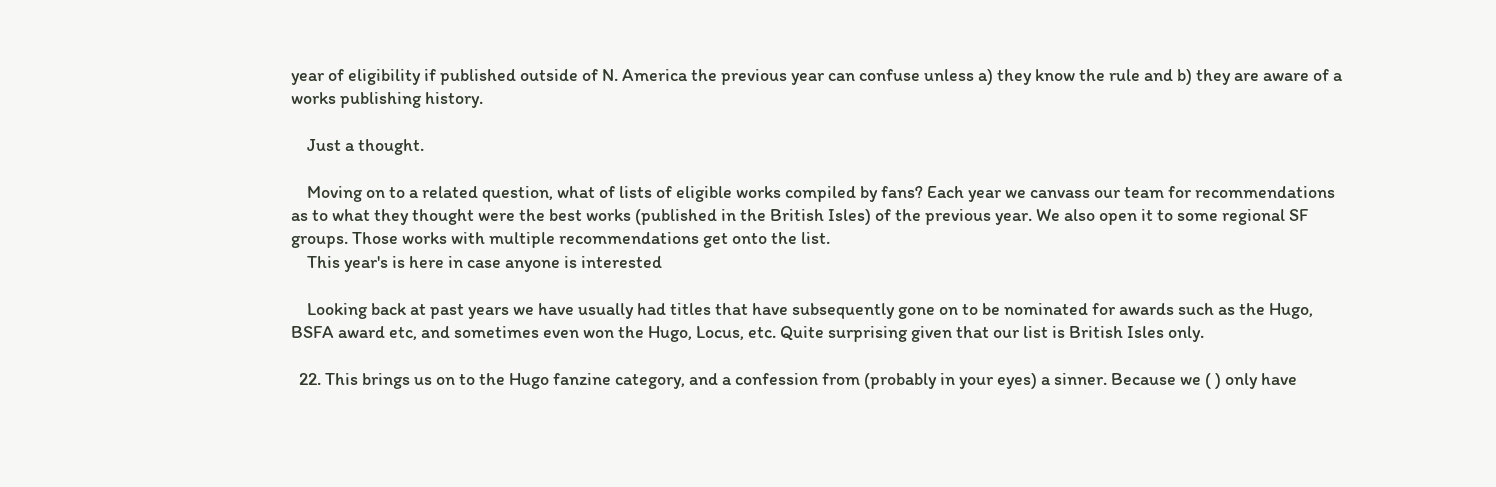year of eligibility if published outside of N. America the previous year can confuse unless a) they know the rule and b) they are aware of a works publishing history.

    Just a thought.

    Moving on to a related question, what of lists of eligible works compiled by fans? Each year we canvass our team for recommendations as to what they thought were the best works (published in the British Isles) of the previous year. We also open it to some regional SF groups. Those works with multiple recommendations get onto the list.
    This year's is here in case anyone is interested

    Looking back at past years we have usually had titles that have subsequently gone on to be nominated for awards such as the Hugo, BSFA award etc, and sometimes even won the Hugo, Locus, etc. Quite surprising given that our list is British Isles only.

  22. This brings us on to the Hugo fanzine category, and a confession from (probably in your eyes) a sinner. Because we ( ) only have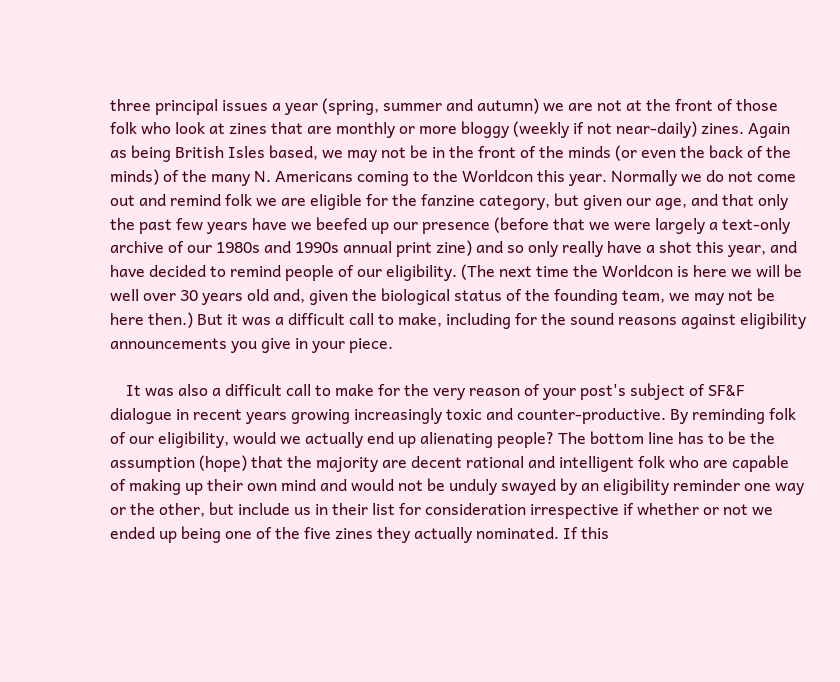three principal issues a year (spring, summer and autumn) we are not at the front of those folk who look at zines that are monthly or more bloggy (weekly if not near-daily) zines. Again as being British Isles based, we may not be in the front of the minds (or even the back of the minds) of the many N. Americans coming to the Worldcon this year. Normally we do not come out and remind folk we are eligible for the fanzine category, but given our age, and that only the past few years have we beefed up our presence (before that we were largely a text-only archive of our 1980s and 1990s annual print zine) and so only really have a shot this year, and have decided to remind people of our eligibility. (The next time the Worldcon is here we will be well over 30 years old and, given the biological status of the founding team, we may not be here then.) But it was a difficult call to make, including for the sound reasons against eligibility announcements you give in your piece.

    It was also a difficult call to make for the very reason of your post's subject of SF&F dialogue in recent years growing increasingly toxic and counter-productive. By reminding folk of our eligibility, would we actually end up alienating people? The bottom line has to be the assumption (hope) that the majority are decent rational and intelligent folk who are capable of making up their own mind and would not be unduly swayed by an eligibility reminder one way or the other, but include us in their list for consideration irrespective if whether or not we ended up being one of the five zines they actually nominated. If this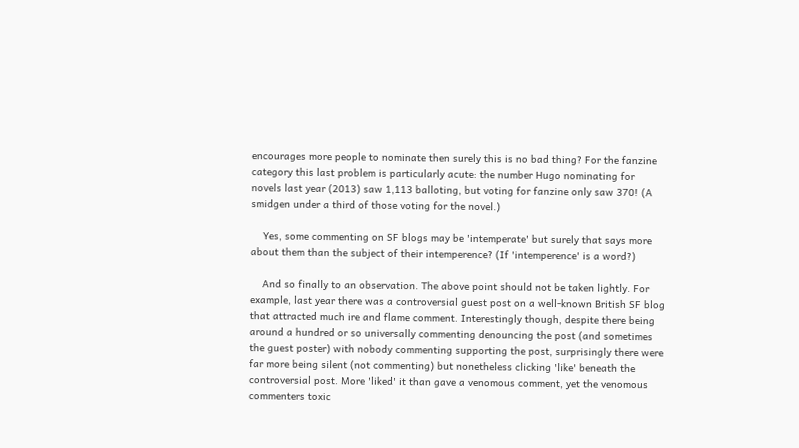encourages more people to nominate then surely this is no bad thing? For the fanzine category this last problem is particularly acute: the number Hugo nominating for novels last year (2013) saw 1,113 balloting, but voting for fanzine only saw 370! (A smidgen under a third of those voting for the novel.)

    Yes, some commenting on SF blogs may be 'intemperate' but surely that says more about them than the subject of their intemperence? (If 'intemperence' is a word?)

    And so finally to an observation. The above point should not be taken lightly. For example, last year there was a controversial guest post on a well-known British SF blog that attracted much ire and flame comment. Interestingly though, despite there being around a hundred or so universally commenting denouncing the post (and sometimes the guest poster) with nobody commenting supporting the post, surprisingly there were far more being silent (not commenting) but nonetheless clicking 'like' beneath the controversial post. More 'liked' it than gave a venomous comment, yet the venomous commenters toxic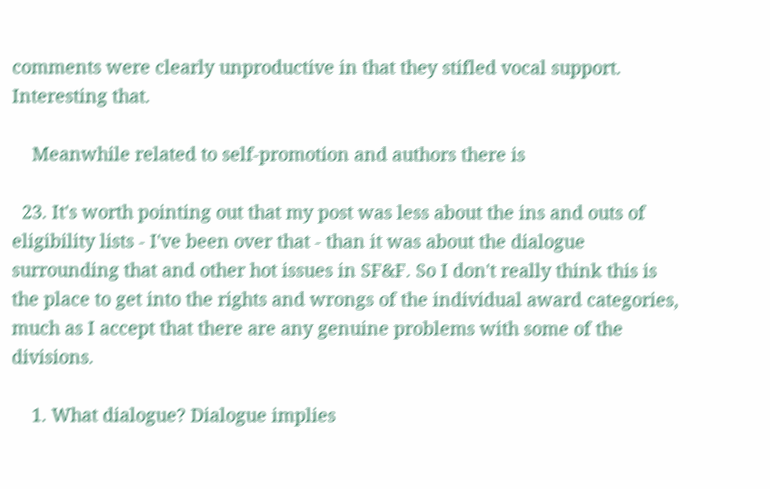comments were clearly unproductive in that they stifled vocal support. Interesting that.

    Meanwhile related to self-promotion and authors there is

  23. It's worth pointing out that my post was less about the ins and outs of eligibility lists - I've been over that - than it was about the dialogue surrounding that and other hot issues in SF&F. So I don't really think this is the place to get into the rights and wrongs of the individual award categories, much as I accept that there are any genuine problems with some of the divisions.

    1. What dialogue? Dialogue implies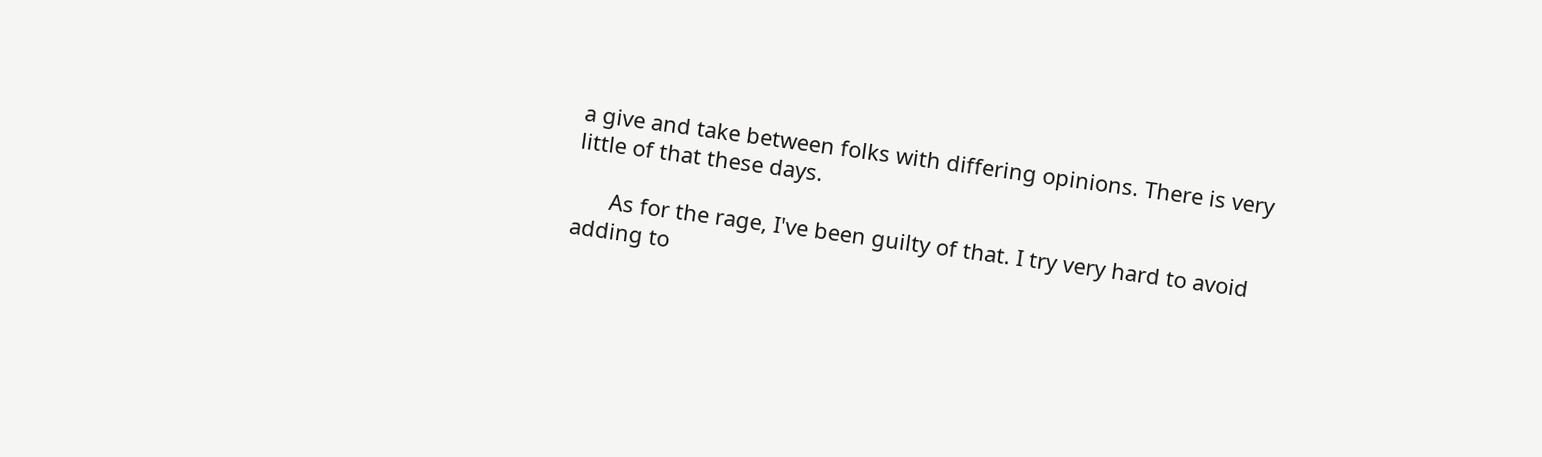a give and take between folks with differing opinions. There is very little of that these days.

      As for the rage, I've been guilty of that. I try very hard to avoid adding to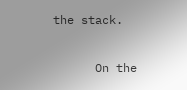the stack.

      On the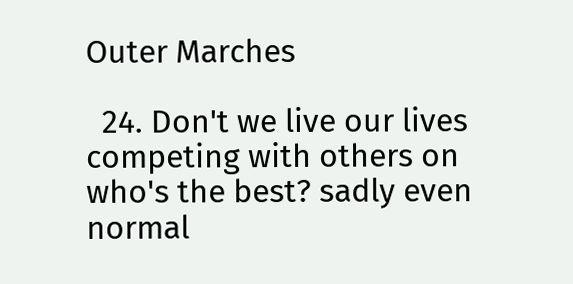Outer Marches

  24. Don't we live our lives competing with others on who's the best? sadly even normal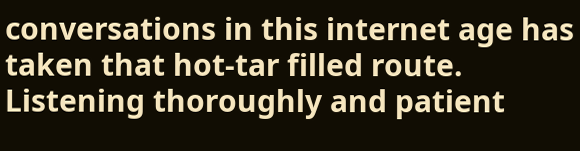conversations in this internet age has taken that hot-tar filled route. Listening thoroughly and patient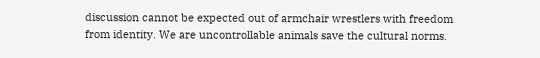discussion cannot be expected out of armchair wrestlers with freedom from identity. We are uncontrollable animals save the cultural norms.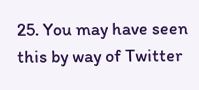25. You may have seen this by way of Twitter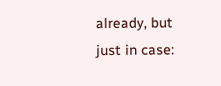already, but just in case: